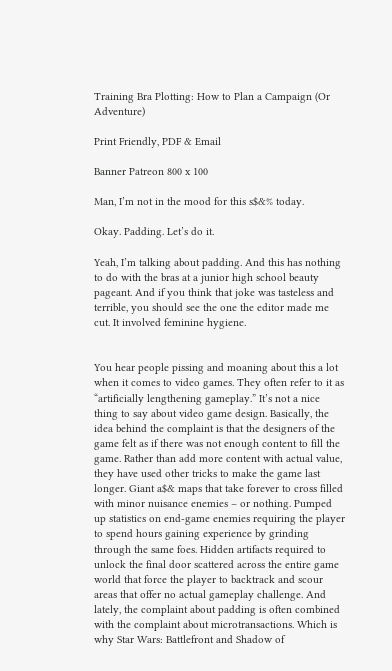Training Bra Plotting: How to Plan a Campaign (Or Adventure)

Print Friendly, PDF & Email

Banner Patreon 800 x 100

Man, I’m not in the mood for this s$&% today.

Okay. Padding. Let’s do it.

Yeah, I’m talking about padding. And this has nothing to do with the bras at a junior high school beauty pageant. And if you think that joke was tasteless and terrible, you should see the one the editor made me cut. It involved feminine hygiene.


You hear people pissing and moaning about this a lot when it comes to video games. They often refer to it as “artificially lengthening gameplay.” It’s not a nice thing to say about video game design. Basically, the idea behind the complaint is that the designers of the game felt as if there was not enough content to fill the game. Rather than add more content with actual value, they have used other tricks to make the game last longer. Giant a$& maps that take forever to cross filled with minor nuisance enemies – or nothing. Pumped up statistics on end-game enemies requiring the player to spend hours gaining experience by grinding through the same foes. Hidden artifacts required to unlock the final door scattered across the entire game world that force the player to backtrack and scour areas that offer no actual gameplay challenge. And lately, the complaint about padding is often combined with the complaint about microtransactions. Which is why Star Wars: Battlefront and Shadow of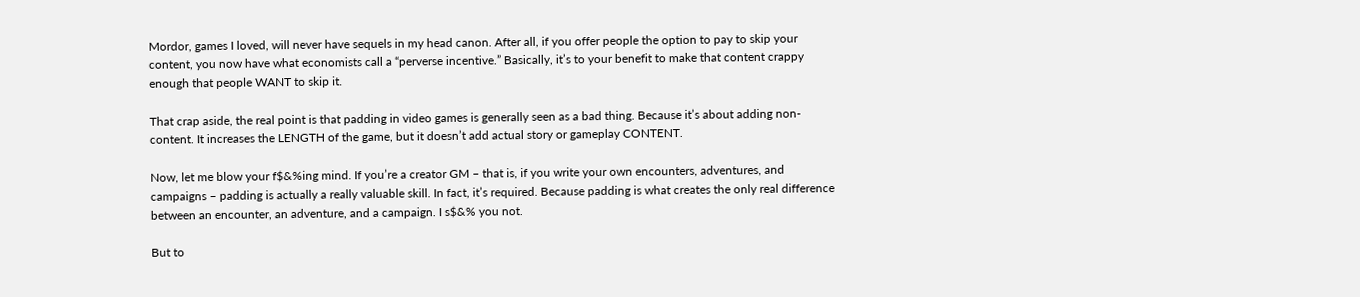Mordor, games I loved, will never have sequels in my head canon. After all, if you offer people the option to pay to skip your content, you now have what economists call a “perverse incentive.” Basically, it’s to your benefit to make that content crappy enough that people WANT to skip it.

That crap aside, the real point is that padding in video games is generally seen as a bad thing. Because it’s about adding non-content. It increases the LENGTH of the game, but it doesn’t add actual story or gameplay CONTENT.

Now, let me blow your f$&%ing mind. If you’re a creator GM – that is, if you write your own encounters, adventures, and campaigns – padding is actually a really valuable skill. In fact, it’s required. Because padding is what creates the only real difference between an encounter, an adventure, and a campaign. I s$&% you not.

But to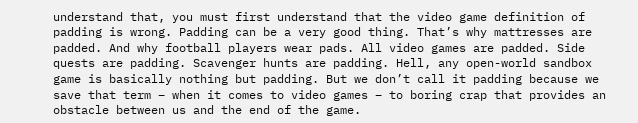understand that, you must first understand that the video game definition of padding is wrong. Padding can be a very good thing. That’s why mattresses are padded. And why football players wear pads. All video games are padded. Side quests are padding. Scavenger hunts are padding. Hell, any open-world sandbox game is basically nothing but padding. But we don’t call it padding because we save that term – when it comes to video games – to boring crap that provides an obstacle between us and the end of the game.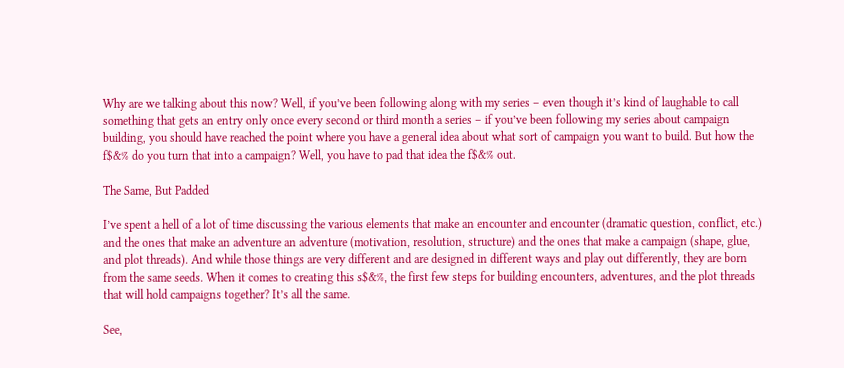Why are we talking about this now? Well, if you’ve been following along with my series – even though it’s kind of laughable to call something that gets an entry only once every second or third month a series – if you’ve been following my series about campaign building, you should have reached the point where you have a general idea about what sort of campaign you want to build. But how the f$&% do you turn that into a campaign? Well, you have to pad that idea the f$&% out.

The Same, But Padded

I’ve spent a hell of a lot of time discussing the various elements that make an encounter and encounter (dramatic question, conflict, etc.) and the ones that make an adventure an adventure (motivation, resolution, structure) and the ones that make a campaign (shape, glue, and plot threads). And while those things are very different and are designed in different ways and play out differently, they are born from the same seeds. When it comes to creating this s$&%, the first few steps for building encounters, adventures, and the plot threads that will hold campaigns together? It’s all the same.

See,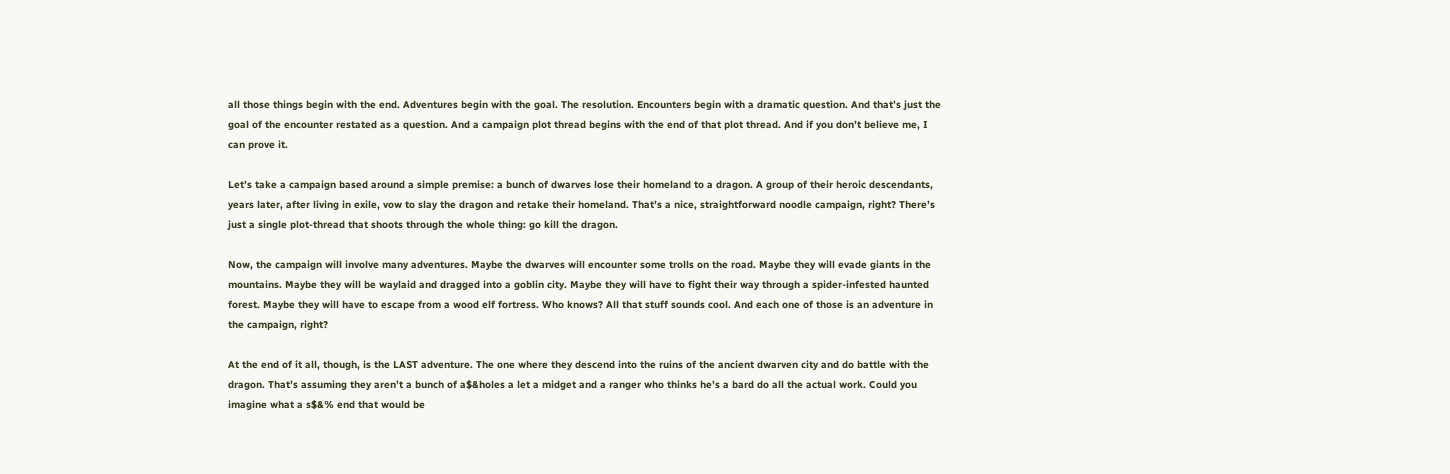all those things begin with the end. Adventures begin with the goal. The resolution. Encounters begin with a dramatic question. And that’s just the goal of the encounter restated as a question. And a campaign plot thread begins with the end of that plot thread. And if you don’t believe me, I can prove it.

Let’s take a campaign based around a simple premise: a bunch of dwarves lose their homeland to a dragon. A group of their heroic descendants, years later, after living in exile, vow to slay the dragon and retake their homeland. That’s a nice, straightforward noodle campaign, right? There’s just a single plot-thread that shoots through the whole thing: go kill the dragon.

Now, the campaign will involve many adventures. Maybe the dwarves will encounter some trolls on the road. Maybe they will evade giants in the mountains. Maybe they will be waylaid and dragged into a goblin city. Maybe they will have to fight their way through a spider-infested haunted forest. Maybe they will have to escape from a wood elf fortress. Who knows? All that stuff sounds cool. And each one of those is an adventure in the campaign, right?

At the end of it all, though, is the LAST adventure. The one where they descend into the ruins of the ancient dwarven city and do battle with the dragon. That’s assuming they aren’t a bunch of a$&holes a let a midget and a ranger who thinks he’s a bard do all the actual work. Could you imagine what a s$&% end that would be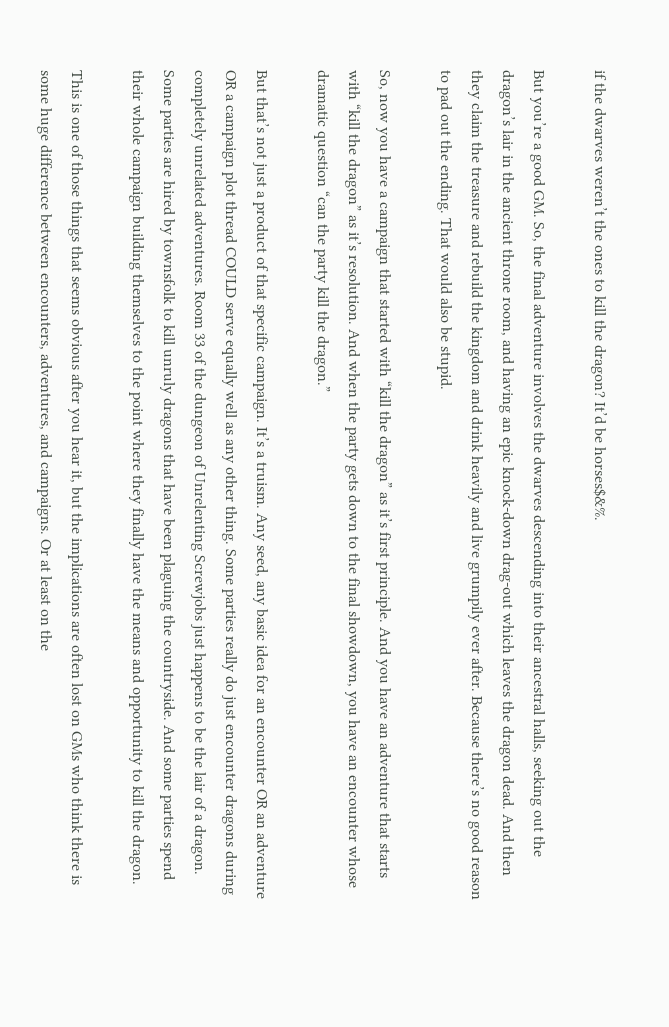if the dwarves weren’t the ones to kill the dragon? It’d be horses$&%.

But you’re a good GM. So, the final adventure involves the dwarves descending into their ancestral halls, seeking out the dragon’s lair in the ancient throne room, and having an epic knock-down drag-out which leaves the dragon dead. And then they claim the treasure and rebuild the kingdom and drink heavily and live grumpily ever after. Because there’s no good reason to pad out the ending. That would also be stupid.

So, now you have a campaign that started with “kill the dragon” as it’s first principle. And you have an adventure that starts with “kill the dragon” as it’s resolution. And when the party gets down to the final showdown, you have an encounter whose dramatic question “can the party kill the dragon.”

But that’s not just a product of that specific campaign. It’s a truism. Any seed, any basic idea for an encounter OR an adventure OR a campaign plot thread COULD serve equally well as any other thing. Some parties really do just encounter dragons during completely unrelated adventures. Room 33 of the dungeon of Unrelenting Screwjobs just happens to be the lair of a dragon. Some parties are hired by townsfolk to kill unruly dragons that have been plaguing the countryside. And some parties spend their whole campaign building themselves to the point where they finally have the means and opportunity to kill the dragon.

This is one of those things that seems obvious after you hear it, but the implications are often lost on GMs who think there is some huge difference between encounters, adventures, and campaigns. Or at least on the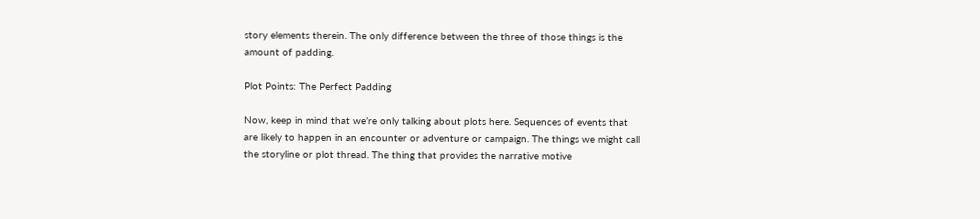story elements therein. The only difference between the three of those things is the amount of padding.

Plot Points: The Perfect Padding

Now, keep in mind that we’re only talking about plots here. Sequences of events that are likely to happen in an encounter or adventure or campaign. The things we might call the storyline or plot thread. The thing that provides the narrative motive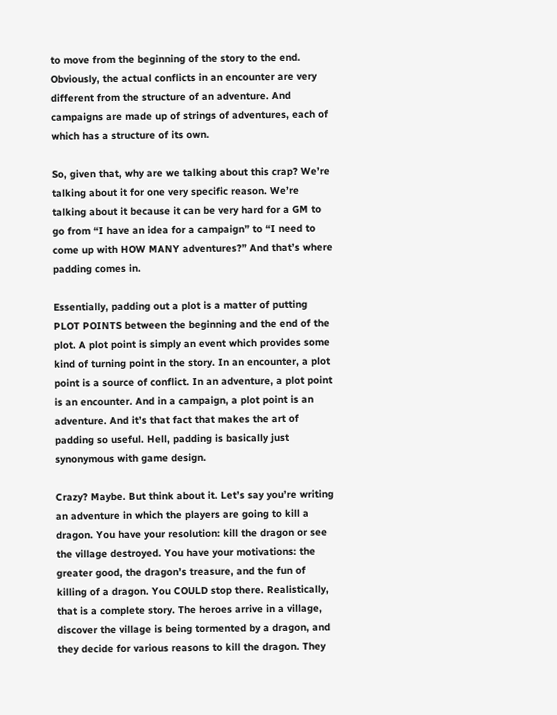to move from the beginning of the story to the end. Obviously, the actual conflicts in an encounter are very different from the structure of an adventure. And campaigns are made up of strings of adventures, each of which has a structure of its own.

So, given that, why are we talking about this crap? We’re talking about it for one very specific reason. We’re talking about it because it can be very hard for a GM to go from “I have an idea for a campaign” to “I need to come up with HOW MANY adventures?” And that’s where padding comes in.

Essentially, padding out a plot is a matter of putting PLOT POINTS between the beginning and the end of the plot. A plot point is simply an event which provides some kind of turning point in the story. In an encounter, a plot point is a source of conflict. In an adventure, a plot point is an encounter. And in a campaign, a plot point is an adventure. And it’s that fact that makes the art of padding so useful. Hell, padding is basically just synonymous with game design.

Crazy? Maybe. But think about it. Let’s say you’re writing an adventure in which the players are going to kill a dragon. You have your resolution: kill the dragon or see the village destroyed. You have your motivations: the greater good, the dragon’s treasure, and the fun of killing of a dragon. You COULD stop there. Realistically, that is a complete story. The heroes arrive in a village, discover the village is being tormented by a dragon, and they decide for various reasons to kill the dragon. They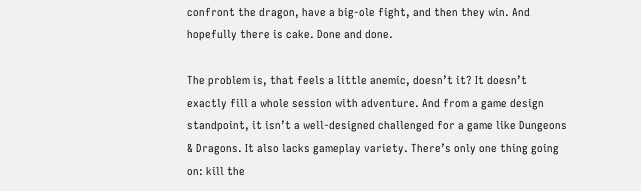confront the dragon, have a big-ole fight, and then they win. And hopefully there is cake. Done and done.

The problem is, that feels a little anemic, doesn’t it? It doesn’t exactly fill a whole session with adventure. And from a game design standpoint, it isn’t a well-designed challenged for a game like Dungeons & Dragons. It also lacks gameplay variety. There’s only one thing going on: kill the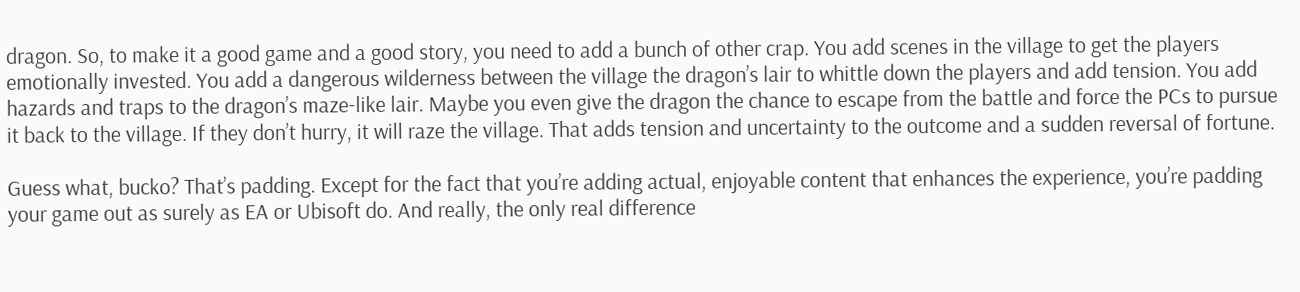dragon. So, to make it a good game and a good story, you need to add a bunch of other crap. You add scenes in the village to get the players emotionally invested. You add a dangerous wilderness between the village the dragon’s lair to whittle down the players and add tension. You add hazards and traps to the dragon’s maze-like lair. Maybe you even give the dragon the chance to escape from the battle and force the PCs to pursue it back to the village. If they don’t hurry, it will raze the village. That adds tension and uncertainty to the outcome and a sudden reversal of fortune.

Guess what, bucko? That’s padding. Except for the fact that you’re adding actual, enjoyable content that enhances the experience, you’re padding your game out as surely as EA or Ubisoft do. And really, the only real difference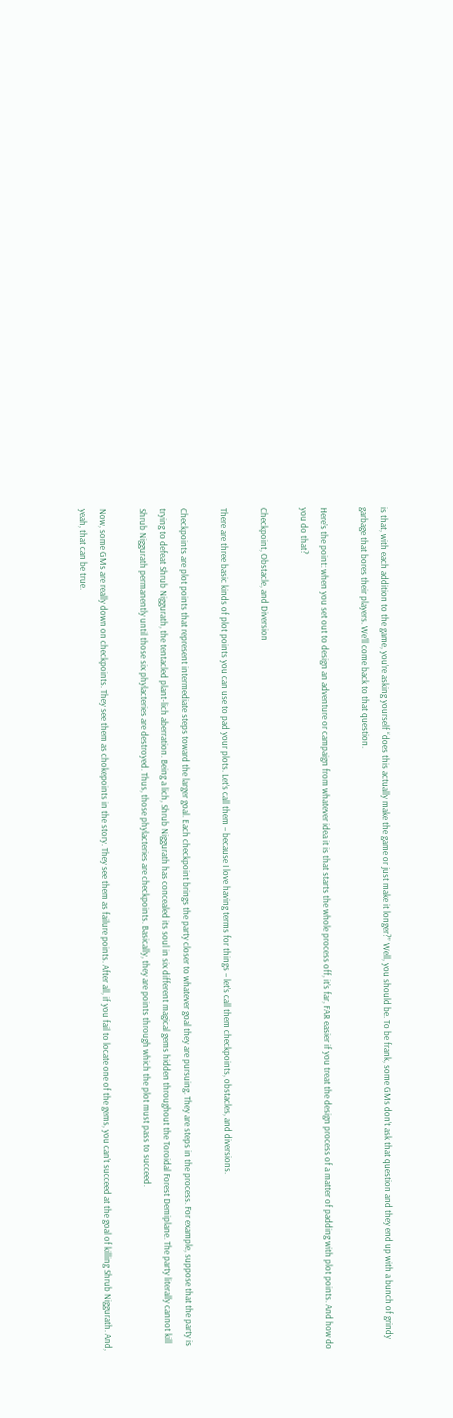is that, with each addition to the game, you’re asking yourself “does this actually make the game or just make it longer?” Well, you should be. To be frank, some GMs don’t ask that question and they end up with a bunch of grindy garbage that bores their players. We’ll come back to that question.

Here’s the point: when you set out to design an adventure or campaign from whatever idea it is that starts the whole process off, it’s far, FAR easier if you treat the design process of a matter of padding with plot points. And how do you do that?

Checkpoint, Obstacle, and Diversion

There are three basic kinds of plot points you can use to pad your plots. Let’s call them – because I love having terms for things – let’s call them checkpoints, obstacles, and diversions.

Checkpoints are plot points that represent intermediate steps toward the larger goal. Each checkpoint brings the party closer to whatever goal they are pursuing. They are steps in the process. For example, suppose that the party is trying to defeat Shrub Niggurath, the tentacled plant-lich aberration. Being a lich, Shrub Niggurath has concealed its soul in six different magical gems hidden throughout the Toroidal Forest Demiplane. The party literally cannot kill Shrub Niggurath permanently until those six phylacteries are destroyed. Thus, those phylacteries are checkpoints. Basically, they are points through which the plot must pass to succeed.

Now, some GMs are really down on checkpoints. They see them as chokepoints in the story. They see them as failure points. After all, if you fail to locate one of the gems, you can’t succeed at the goal of killing Shrub Niggurath. And, yeah, that can be true.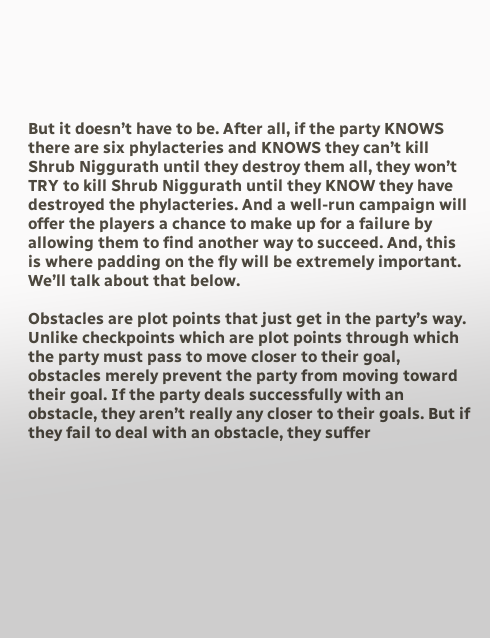But it doesn’t have to be. After all, if the party KNOWS there are six phylacteries and KNOWS they can’t kill Shrub Niggurath until they destroy them all, they won’t TRY to kill Shrub Niggurath until they KNOW they have destroyed the phylacteries. And a well-run campaign will offer the players a chance to make up for a failure by allowing them to find another way to succeed. And, this is where padding on the fly will be extremely important. We’ll talk about that below.

Obstacles are plot points that just get in the party’s way. Unlike checkpoints which are plot points through which the party must pass to move closer to their goal, obstacles merely prevent the party from moving toward their goal. If the party deals successfully with an obstacle, they aren’t really any closer to their goals. But if they fail to deal with an obstacle, they suffer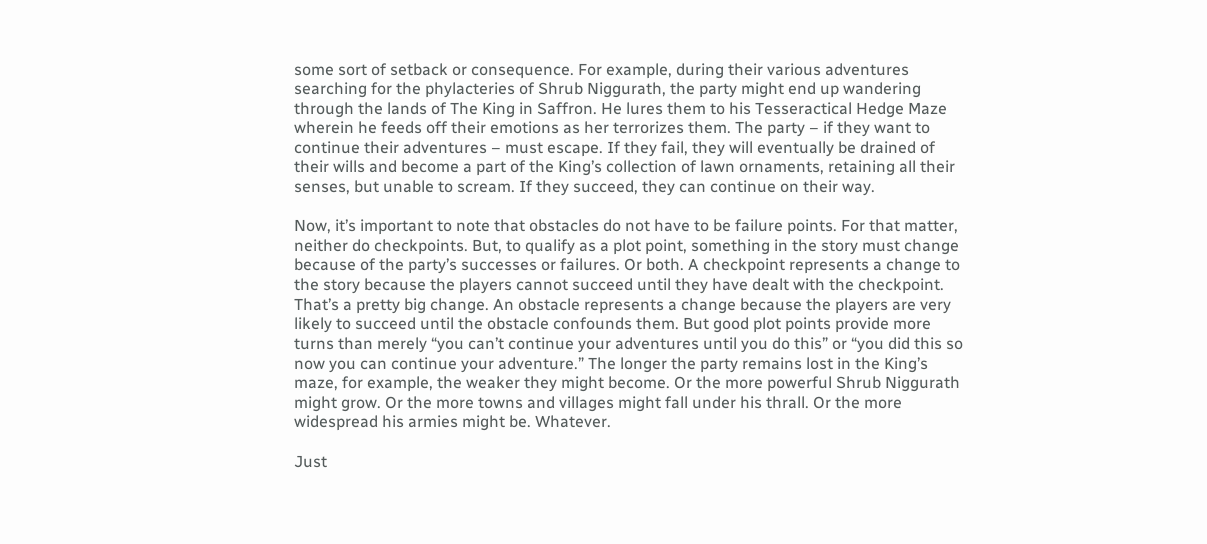some sort of setback or consequence. For example, during their various adventures searching for the phylacteries of Shrub Niggurath, the party might end up wandering through the lands of The King in Saffron. He lures them to his Tesseractical Hedge Maze wherein he feeds off their emotions as her terrorizes them. The party – if they want to continue their adventures – must escape. If they fail, they will eventually be drained of their wills and become a part of the King’s collection of lawn ornaments, retaining all their senses, but unable to scream. If they succeed, they can continue on their way.

Now, it’s important to note that obstacles do not have to be failure points. For that matter, neither do checkpoints. But, to qualify as a plot point, something in the story must change because of the party’s successes or failures. Or both. A checkpoint represents a change to the story because the players cannot succeed until they have dealt with the checkpoint. That’s a pretty big change. An obstacle represents a change because the players are very likely to succeed until the obstacle confounds them. But good plot points provide more turns than merely “you can’t continue your adventures until you do this” or “you did this so now you can continue your adventure.” The longer the party remains lost in the King’s maze, for example, the weaker they might become. Or the more powerful Shrub Niggurath might grow. Or the more towns and villages might fall under his thrall. Or the more widespread his armies might be. Whatever.

Just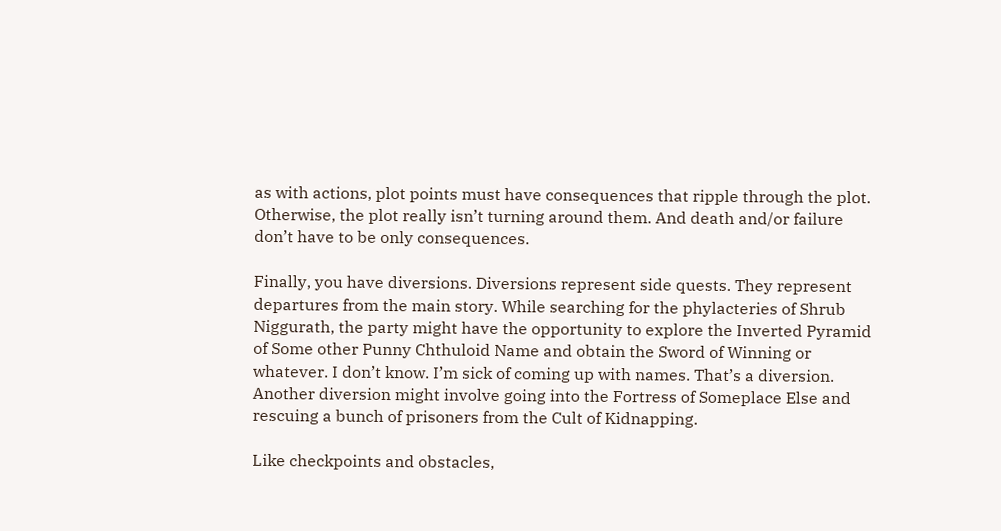as with actions, plot points must have consequences that ripple through the plot. Otherwise, the plot really isn’t turning around them. And death and/or failure don’t have to be only consequences.

Finally, you have diversions. Diversions represent side quests. They represent departures from the main story. While searching for the phylacteries of Shrub Niggurath, the party might have the opportunity to explore the Inverted Pyramid of Some other Punny Chthuloid Name and obtain the Sword of Winning or whatever. I don’t know. I’m sick of coming up with names. That’s a diversion. Another diversion might involve going into the Fortress of Someplace Else and rescuing a bunch of prisoners from the Cult of Kidnapping.

Like checkpoints and obstacles,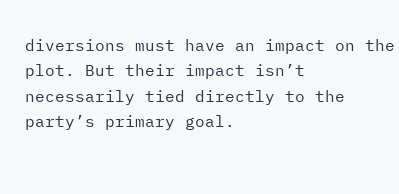diversions must have an impact on the plot. But their impact isn’t necessarily tied directly to the party’s primary goal.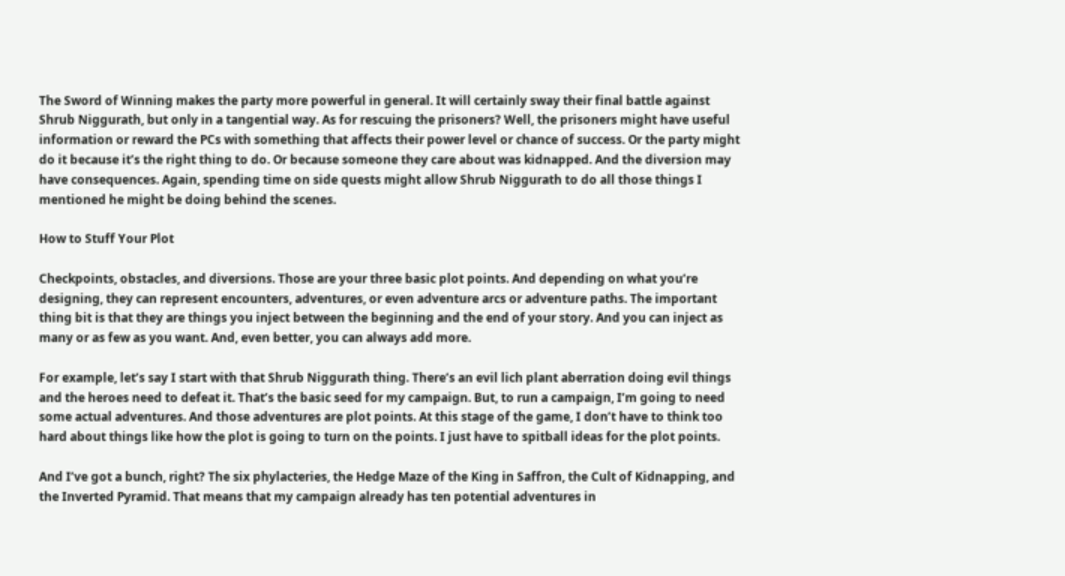The Sword of Winning makes the party more powerful in general. It will certainly sway their final battle against Shrub Niggurath, but only in a tangential way. As for rescuing the prisoners? Well, the prisoners might have useful information or reward the PCs with something that affects their power level or chance of success. Or the party might do it because it’s the right thing to do. Or because someone they care about was kidnapped. And the diversion may have consequences. Again, spending time on side quests might allow Shrub Niggurath to do all those things I mentioned he might be doing behind the scenes.

How to Stuff Your Plot

Checkpoints, obstacles, and diversions. Those are your three basic plot points. And depending on what you’re designing, they can represent encounters, adventures, or even adventure arcs or adventure paths. The important thing bit is that they are things you inject between the beginning and the end of your story. And you can inject as many or as few as you want. And, even better, you can always add more.

For example, let’s say I start with that Shrub Niggurath thing. There’s an evil lich plant aberration doing evil things and the heroes need to defeat it. That’s the basic seed for my campaign. But, to run a campaign, I’m going to need some actual adventures. And those adventures are plot points. At this stage of the game, I don’t have to think too hard about things like how the plot is going to turn on the points. I just have to spitball ideas for the plot points.

And I’ve got a bunch, right? The six phylacteries, the Hedge Maze of the King in Saffron, the Cult of Kidnapping, and the Inverted Pyramid. That means that my campaign already has ten potential adventures in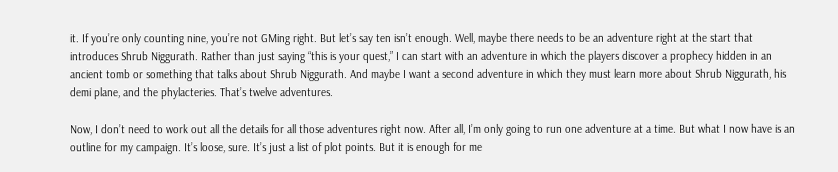it. If you’re only counting nine, you’re not GMing right. But let’s say ten isn’t enough. Well, maybe there needs to be an adventure right at the start that introduces Shrub Niggurath. Rather than just saying “this is your quest,” I can start with an adventure in which the players discover a prophecy hidden in an ancient tomb or something that talks about Shrub Niggurath. And maybe I want a second adventure in which they must learn more about Shrub Niggurath, his demi plane, and the phylacteries. That’s twelve adventures.

Now, I don’t need to work out all the details for all those adventures right now. After all, I’m only going to run one adventure at a time. But what I now have is an outline for my campaign. It’s loose, sure. It’s just a list of plot points. But it is enough for me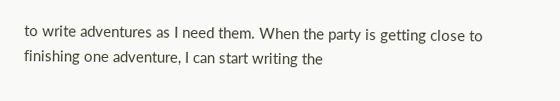to write adventures as I need them. When the party is getting close to finishing one adventure, I can start writing the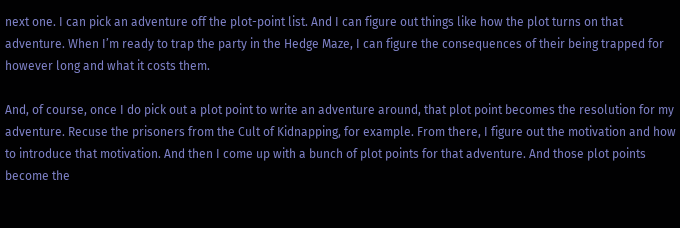next one. I can pick an adventure off the plot-point list. And I can figure out things like how the plot turns on that adventure. When I’m ready to trap the party in the Hedge Maze, I can figure the consequences of their being trapped for however long and what it costs them.

And, of course, once I do pick out a plot point to write an adventure around, that plot point becomes the resolution for my adventure. Recuse the prisoners from the Cult of Kidnapping, for example. From there, I figure out the motivation and how to introduce that motivation. And then I come up with a bunch of plot points for that adventure. And those plot points become the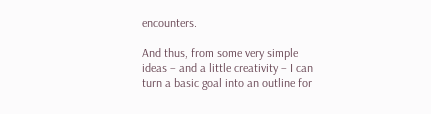encounters.

And thus, from some very simple ideas – and a little creativity – I can turn a basic goal into an outline for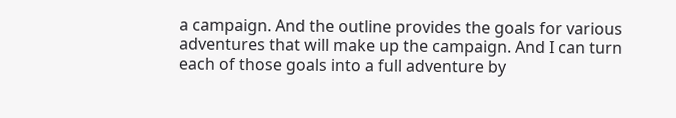a campaign. And the outline provides the goals for various adventures that will make up the campaign. And I can turn each of those goals into a full adventure by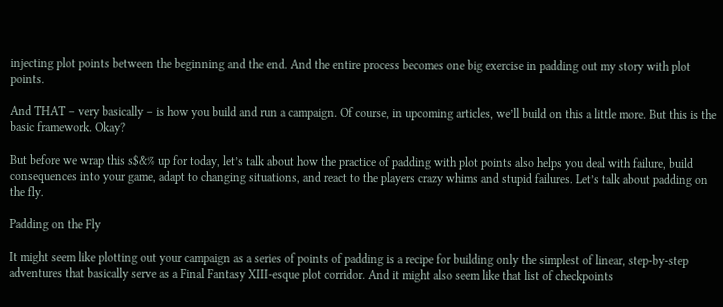injecting plot points between the beginning and the end. And the entire process becomes one big exercise in padding out my story with plot points.

And THAT – very basically – is how you build and run a campaign. Of course, in upcoming articles, we’ll build on this a little more. But this is the basic framework. Okay?

But before we wrap this s$&% up for today, let’s talk about how the practice of padding with plot points also helps you deal with failure, build consequences into your game, adapt to changing situations, and react to the players crazy whims and stupid failures. Let’s talk about padding on the fly.

Padding on the Fly

It might seem like plotting out your campaign as a series of points of padding is a recipe for building only the simplest of linear, step-by-step adventures that basically serve as a Final Fantasy XIII-esque plot corridor. And it might also seem like that list of checkpoints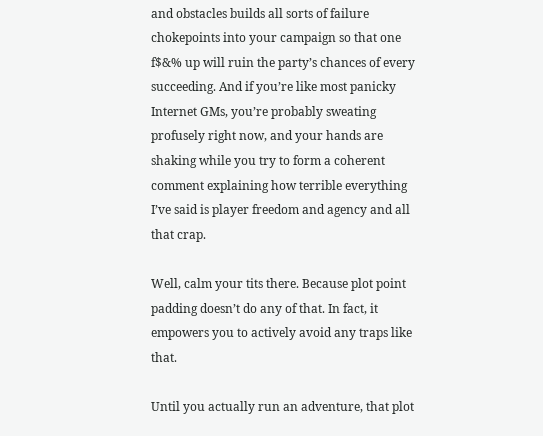and obstacles builds all sorts of failure chokepoints into your campaign so that one f$&% up will ruin the party’s chances of every succeeding. And if you’re like most panicky Internet GMs, you’re probably sweating profusely right now, and your hands are shaking while you try to form a coherent comment explaining how terrible everything I’ve said is player freedom and agency and all that crap.

Well, calm your tits there. Because plot point padding doesn’t do any of that. In fact, it empowers you to actively avoid any traps like that.

Until you actually run an adventure, that plot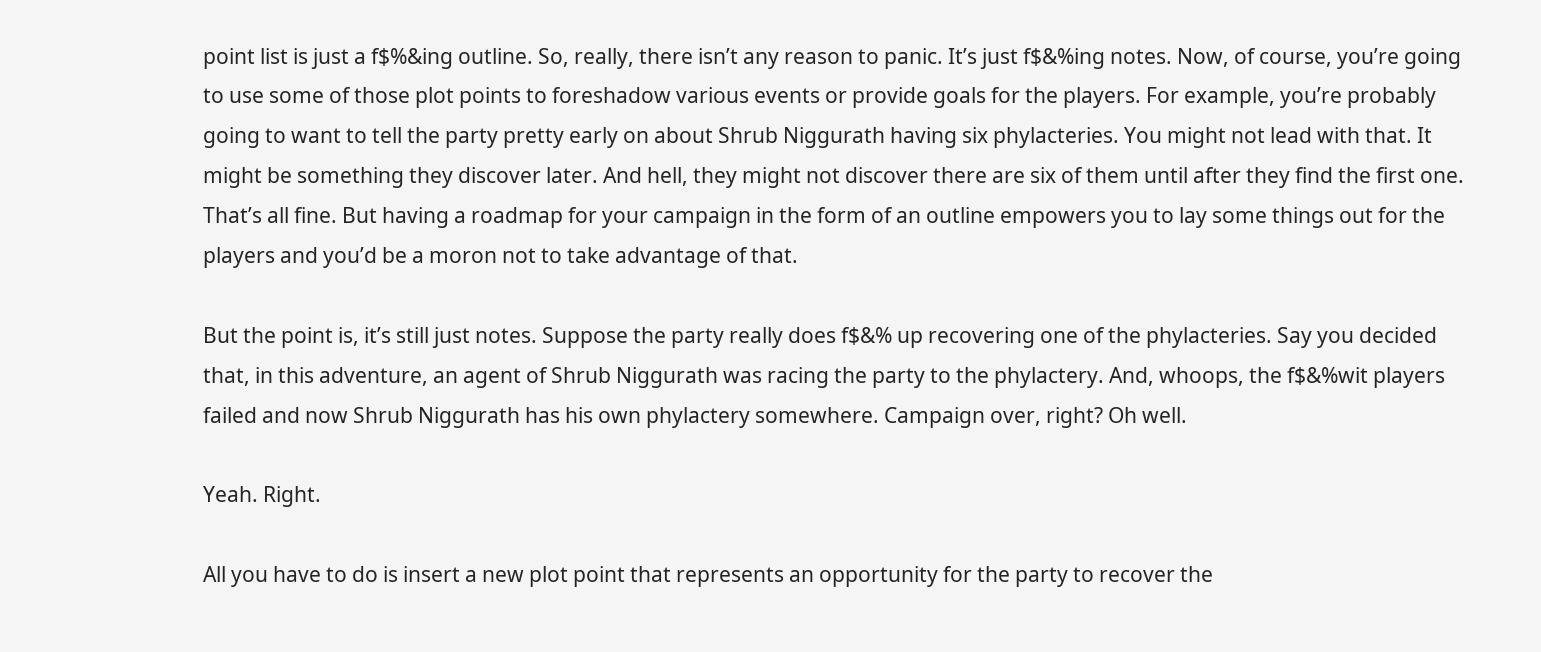point list is just a f$%&ing outline. So, really, there isn’t any reason to panic. It’s just f$&%ing notes. Now, of course, you’re going to use some of those plot points to foreshadow various events or provide goals for the players. For example, you’re probably going to want to tell the party pretty early on about Shrub Niggurath having six phylacteries. You might not lead with that. It might be something they discover later. And hell, they might not discover there are six of them until after they find the first one. That’s all fine. But having a roadmap for your campaign in the form of an outline empowers you to lay some things out for the players and you’d be a moron not to take advantage of that.

But the point is, it’s still just notes. Suppose the party really does f$&% up recovering one of the phylacteries. Say you decided that, in this adventure, an agent of Shrub Niggurath was racing the party to the phylactery. And, whoops, the f$&%wit players failed and now Shrub Niggurath has his own phylactery somewhere. Campaign over, right? Oh well.

Yeah. Right.

All you have to do is insert a new plot point that represents an opportunity for the party to recover the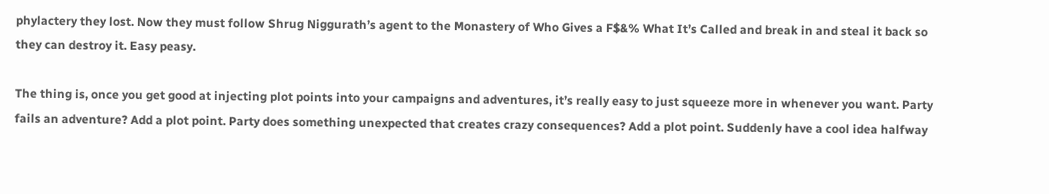phylactery they lost. Now they must follow Shrug Niggurath’s agent to the Monastery of Who Gives a F$&% What It’s Called and break in and steal it back so they can destroy it. Easy peasy.

The thing is, once you get good at injecting plot points into your campaigns and adventures, it’s really easy to just squeeze more in whenever you want. Party fails an adventure? Add a plot point. Party does something unexpected that creates crazy consequences? Add a plot point. Suddenly have a cool idea halfway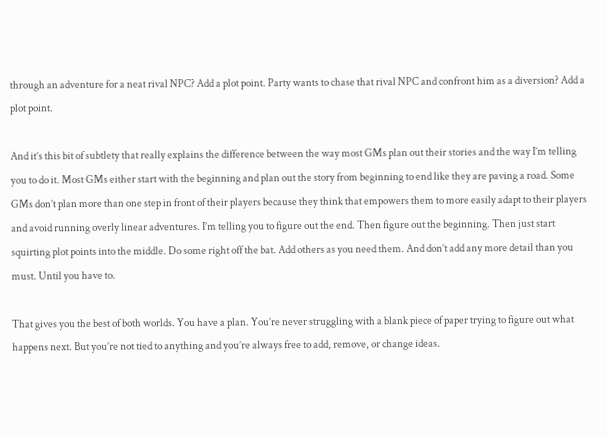through an adventure for a neat rival NPC? Add a plot point. Party wants to chase that rival NPC and confront him as a diversion? Add a plot point.

And it’s this bit of subtlety that really explains the difference between the way most GMs plan out their stories and the way I’m telling you to do it. Most GMs either start with the beginning and plan out the story from beginning to end like they are paving a road. Some GMs don’t plan more than one step in front of their players because they think that empowers them to more easily adapt to their players and avoid running overly linear adventures. I’m telling you to figure out the end. Then figure out the beginning. Then just start squirting plot points into the middle. Do some right off the bat. Add others as you need them. And don’t add any more detail than you must. Until you have to.

That gives you the best of both worlds. You have a plan. You’re never struggling with a blank piece of paper trying to figure out what happens next. But you’re not tied to anything and you’re always free to add, remove, or change ideas.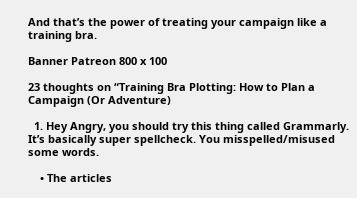And that’s the power of treating your campaign like a training bra.

Banner Patreon 800 x 100

23 thoughts on “Training Bra Plotting: How to Plan a Campaign (Or Adventure)

  1. Hey Angry, you should try this thing called Grammarly. It’s basically super spellcheck. You misspelled/misused some words.

    • The articles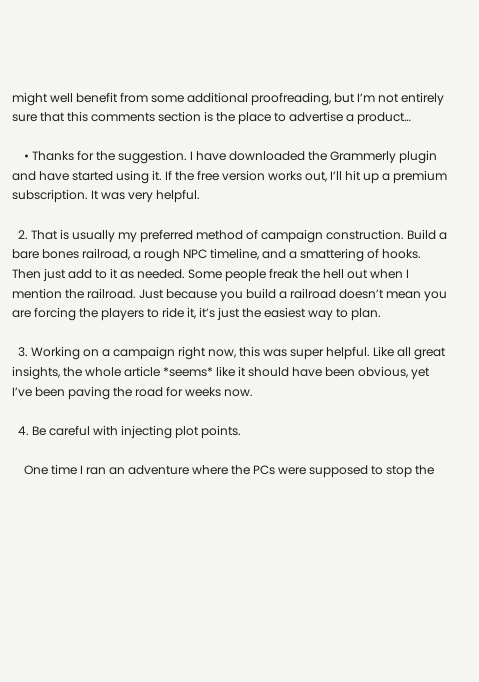might well benefit from some additional proofreading, but I’m not entirely sure that this comments section is the place to advertise a product…

    • Thanks for the suggestion. I have downloaded the Grammerly plugin and have started using it. If the free version works out, I’ll hit up a premium subscription. It was very helpful.

  2. That is usually my preferred method of campaign construction. Build a bare bones railroad, a rough NPC timeline, and a smattering of hooks. Then just add to it as needed. Some people freak the hell out when I mention the railroad. Just because you build a railroad doesn’t mean you are forcing the players to ride it, it’s just the easiest way to plan.

  3. Working on a campaign right now, this was super helpful. Like all great insights, the whole article *seems* like it should have been obvious, yet I’ve been paving the road for weeks now.

  4. Be careful with injecting plot points.

    One time I ran an adventure where the PCs were supposed to stop the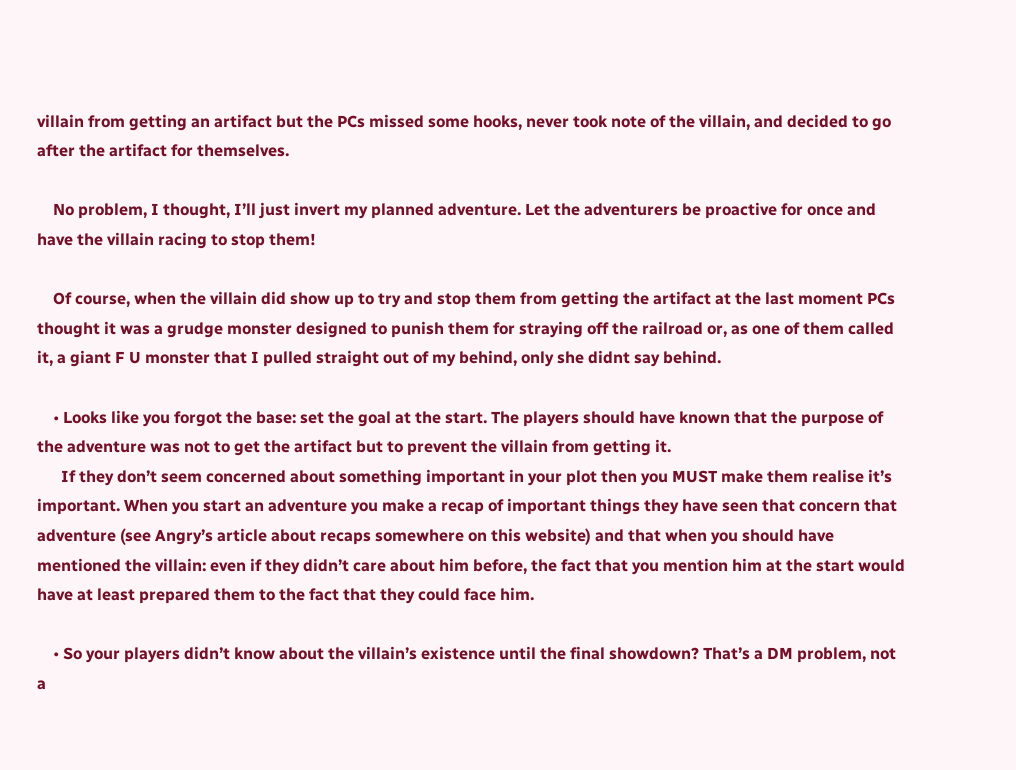villain from getting an artifact but the PCs missed some hooks, never took note of the villain, and decided to go after the artifact for themselves.

    No problem, I thought, I’ll just invert my planned adventure. Let the adventurers be proactive for once and have the villain racing to stop them!

    Of course, when the villain did show up to try and stop them from getting the artifact at the last moment PCs thought it was a grudge monster designed to punish them for straying off the railroad or, as one of them called it, a giant F U monster that I pulled straight out of my behind, only she didnt say behind.

    • Looks like you forgot the base: set the goal at the start. The players should have known that the purpose of the adventure was not to get the artifact but to prevent the villain from getting it.
      If they don’t seem concerned about something important in your plot then you MUST make them realise it’s important. When you start an adventure you make a recap of important things they have seen that concern that adventure (see Angry’s article about recaps somewhere on this website) and that when you should have mentioned the villain: even if they didn’t care about him before, the fact that you mention him at the start would have at least prepared them to the fact that they could face him.

    • So your players didn’t know about the villain’s existence until the final showdown? That’s a DM problem, not a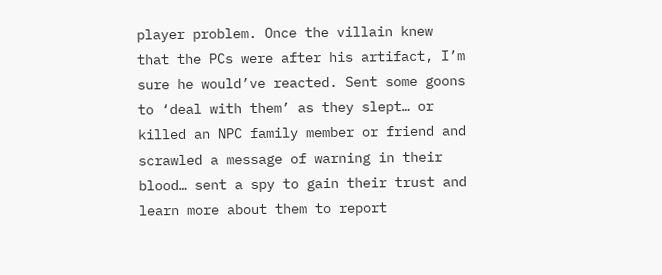player problem. Once the villain knew that the PCs were after his artifact, I’m sure he would’ve reacted. Sent some goons to ‘deal with them’ as they slept… or killed an NPC family member or friend and scrawled a message of warning in their blood… sent a spy to gain their trust and learn more about them to report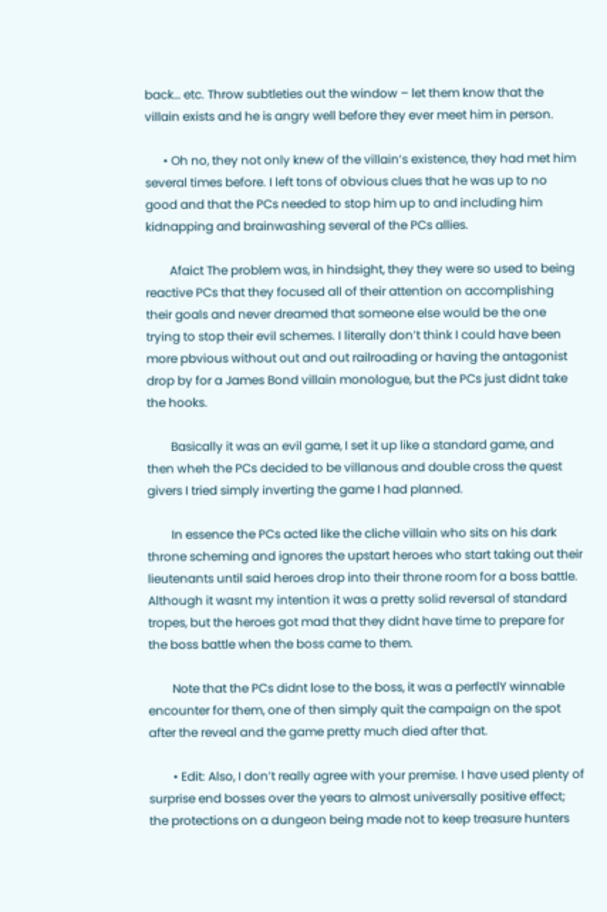back… etc. Throw subtleties out the window – let them know that the villain exists and he is angry well before they ever meet him in person.

      • Oh no, they not only knew of the villain’s existence, they had met him several times before. I left tons of obvious clues that he was up to no good and that the PCs needed to stop him up to and including him kidnapping and brainwashing several of the PCs allies.

        Afaict The problem was, in hindsight, they they were so used to being reactive PCs that they focused all of their attention on accomplishing their goals and never dreamed that someone else would be the one trying to stop their evil schemes. I literally don’t think I could have been more pbvious without out and out railroading or having the antagonist drop by for a James Bond villain monologue, but the PCs just didnt take the hooks.

        Basically it was an evil game, I set it up like a standard game, and then wheh the PCs decided to be villanous and double cross the quest givers I tried simply inverting the game I had planned.

        In essence the PCs acted like the cliche villain who sits on his dark throne scheming and ignores the upstart heroes who start taking out their lieutenants until said heroes drop into their throne room for a boss battle. Although it wasnt my intention it was a pretty solid reversal of standard tropes, but the heroes got mad that they didnt have time to prepare for the boss battle when the boss came to them.

        Note that the PCs didnt lose to the boss, it was a perfectlY winnable encounter for them, one of then simply quit the campaign on the spot after the reveal and the game pretty much died after that.

        • Edit: Also, I don’t really agree with your premise. I have used plenty of surprise end bosses over the years to almost universally positive effect; the protections on a dungeon being made not to keep treasure hunters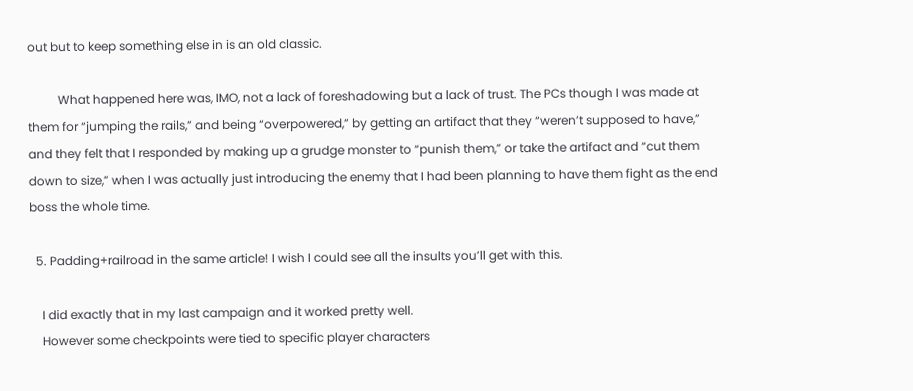out but to keep something else in is an old classic.

          What happened here was, IMO, not a lack of foreshadowing but a lack of trust. The PCs though I was made at them for “jumping the rails,” and being “overpowered,” by getting an artifact that they “weren’t supposed to have,” and they felt that I responded by making up a grudge monster to “punish them,” or take the artifact and “cut them down to size,” when I was actually just introducing the enemy that I had been planning to have them fight as the end boss the whole time.

  5. Padding+railroad in the same article! I wish I could see all the insults you’ll get with this.

    I did exactly that in my last campaign and it worked pretty well.
    However some checkpoints were tied to specific player characters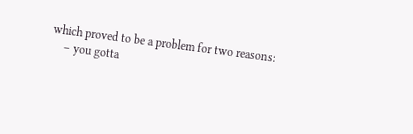which proved to be a problem for two reasons:
    – you gotta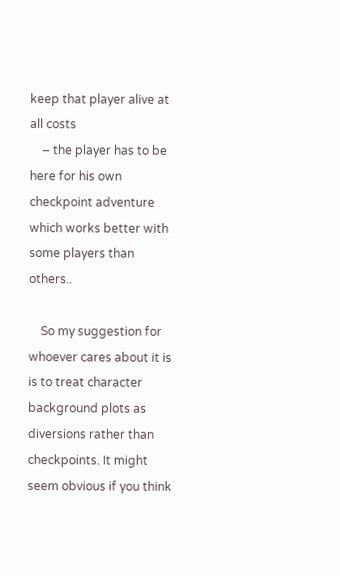keep that player alive at all costs
    – the player has to be here for his own checkpoint adventure which works better with some players than others..

    So my suggestion for whoever cares about it is is to treat character background plots as diversions rather than checkpoints. It might seem obvious if you think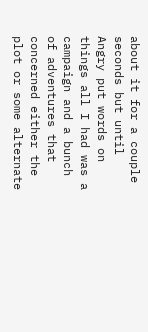about it for a couple seconds but until Angry put words on things all I had was a campaign and a bunch of adventures that concerned either the plot or some alternate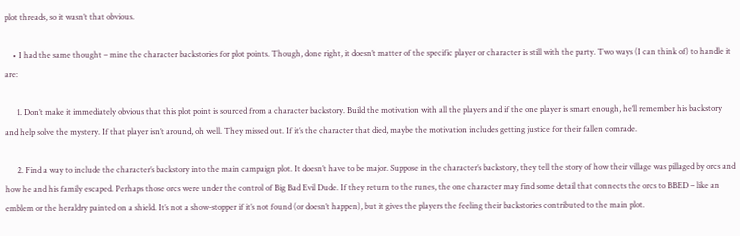plot threads, so it wasn’t that obvious.

    • I had the same thought – mine the character backstories for plot points. Though, done right, it doesn’t matter of the specific player or character is still with the party. Two ways (I can think of) to handle it are:

      1. Don’t make it immediately obvious that this plot point is sourced from a character backstory. Build the motivation with all the players and if the one player is smart enough, he’ll remember his backstory and help solve the mystery. If that player isn’t around, oh well. They missed out. If it’s the character that died, maybe the motivation includes getting justice for their fallen comrade.

      2. Find a way to include the character’s backstory into the main campaign plot. It doesn’t have to be major. Suppose in the character’s backstory, they tell the story of how their village was pillaged by orcs and how he and his family escaped. Perhaps those orcs were under the control of Big Bad Evil Dude. If they return to the runes, the one character may find some detail that connects the orcs to BBED – like an emblem or the heraldry painted on a shield. It’s not a show-stopper if it’s not found (or doesn’t happen), but it gives the players the feeling their backstories contributed to the main plot.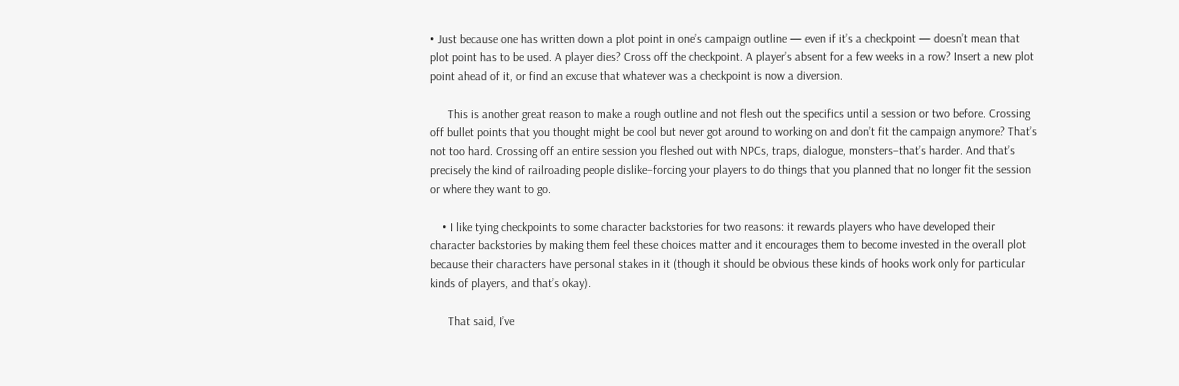• Just because one has written down a plot point in one’s campaign outline — even if it’s a checkpoint — doesn’t mean that plot point has to be used. A player dies? Cross off the checkpoint. A player’s absent for a few weeks in a row? Insert a new plot point ahead of it, or find an excuse that whatever was a checkpoint is now a diversion.

      This is another great reason to make a rough outline and not flesh out the specifics until a session or two before. Crossing off bullet points that you thought might be cool but never got around to working on and don’t fit the campaign anymore? That’s not too hard. Crossing off an entire session you fleshed out with NPCs, traps, dialogue, monsters–that’s harder. And that’s precisely the kind of railroading people dislike–forcing your players to do things that you planned that no longer fit the session or where they want to go.

    • I like tying checkpoints to some character backstories for two reasons: it rewards players who have developed their character backstories by making them feel these choices matter and it encourages them to become invested in the overall plot because their characters have personal stakes in it (though it should be obvious these kinds of hooks work only for particular kinds of players, and that’s okay).

      That said, I’ve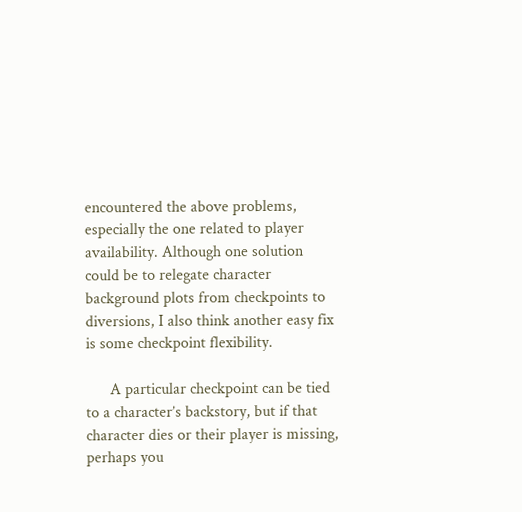encountered the above problems, especially the one related to player availability. Although one solution could be to relegate character background plots from checkpoints to diversions, I also think another easy fix is some checkpoint flexibility.

      A particular checkpoint can be tied to a character’s backstory, but if that character dies or their player is missing, perhaps you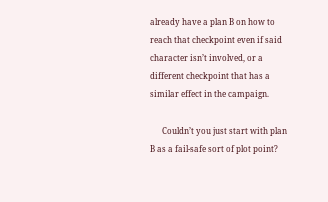already have a plan B on how to reach that checkpoint even if said character isn’t involved, or a different checkpoint that has a similar effect in the campaign.

      Couldn’t you just start with plan B as a fail-safe sort of plot point?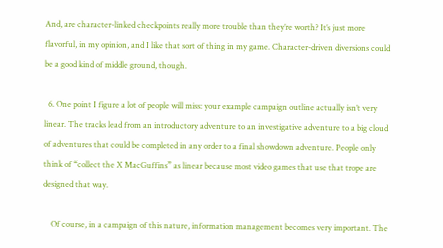And, are character-linked checkpoints really more trouble than they’re worth? It’s just more flavorful, in my opinion, and I like that sort of thing in my game. Character-driven diversions could be a good kind of middle ground, though.

  6. One point I figure a lot of people will miss: your example campaign outline actually isn’t very linear. The tracks lead from an introductory adventure to an investigative adventure to a big cloud of adventures that could be completed in any order to a final showdown adventure. People only think of “collect the X MacGuffins” as linear because most video games that use that trope are designed that way.

    Of course, in a campaign of this nature, information management becomes very important. The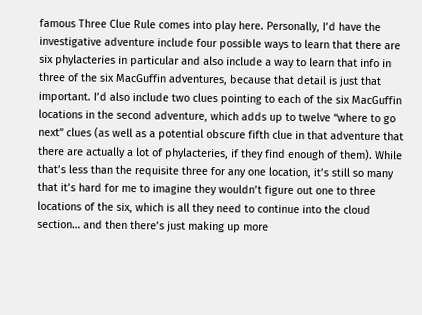famous Three Clue Rule comes into play here. Personally, I’d have the investigative adventure include four possible ways to learn that there are six phylacteries in particular and also include a way to learn that info in three of the six MacGuffin adventures, because that detail is just that important. I’d also include two clues pointing to each of the six MacGuffin locations in the second adventure, which adds up to twelve “where to go next” clues (as well as a potential obscure fifth clue in that adventure that there are actually a lot of phylacteries, if they find enough of them). While that’s less than the requisite three for any one location, it’s still so many that it’s hard for me to imagine they wouldn’t figure out one to three locations of the six, which is all they need to continue into the cloud section… and then there’s just making up more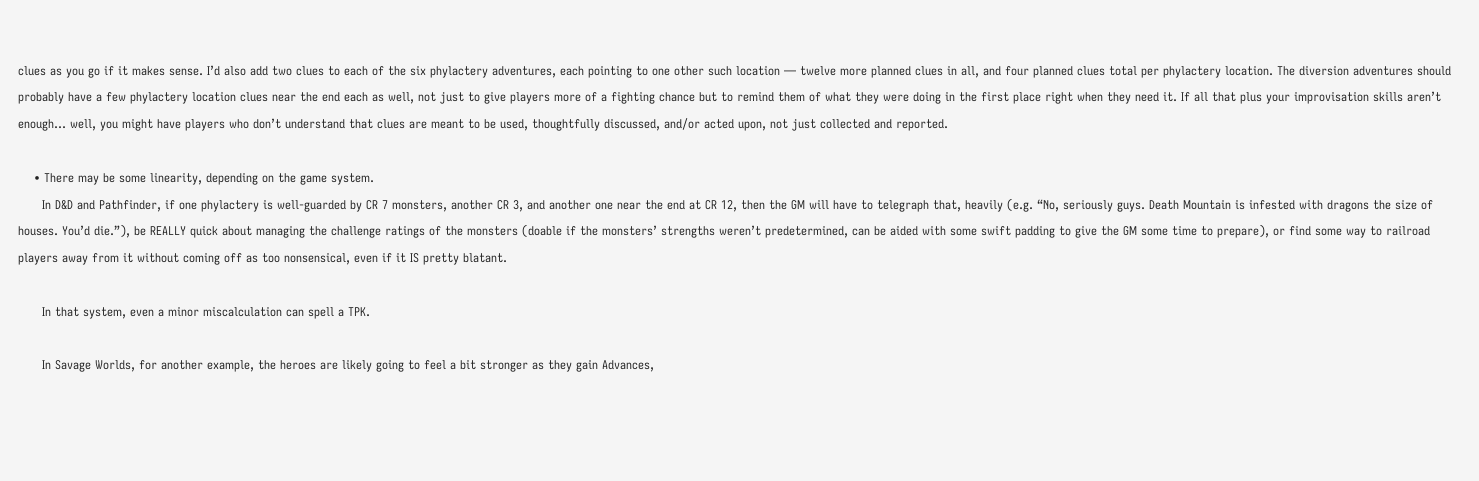clues as you go if it makes sense. I’d also add two clues to each of the six phylactery adventures, each pointing to one other such location — twelve more planned clues in all, and four planned clues total per phylactery location. The diversion adventures should probably have a few phylactery location clues near the end each as well, not just to give players more of a fighting chance but to remind them of what they were doing in the first place right when they need it. If all that plus your improvisation skills aren’t enough… well, you might have players who don’t understand that clues are meant to be used, thoughtfully discussed, and/or acted upon, not just collected and reported.

    • There may be some linearity, depending on the game system.
      In D&D and Pathfinder, if one phylactery is well-guarded by CR 7 monsters, another CR 3, and another one near the end at CR 12, then the GM will have to telegraph that, heavily (e.g. “No, seriously guys. Death Mountain is infested with dragons the size of houses. You’d die.”), be REALLY quick about managing the challenge ratings of the monsters (doable if the monsters’ strengths weren’t predetermined, can be aided with some swift padding to give the GM some time to prepare), or find some way to railroad players away from it without coming off as too nonsensical, even if it IS pretty blatant.

      In that system, even a minor miscalculation can spell a TPK.

      In Savage Worlds, for another example, the heroes are likely going to feel a bit stronger as they gain Advances,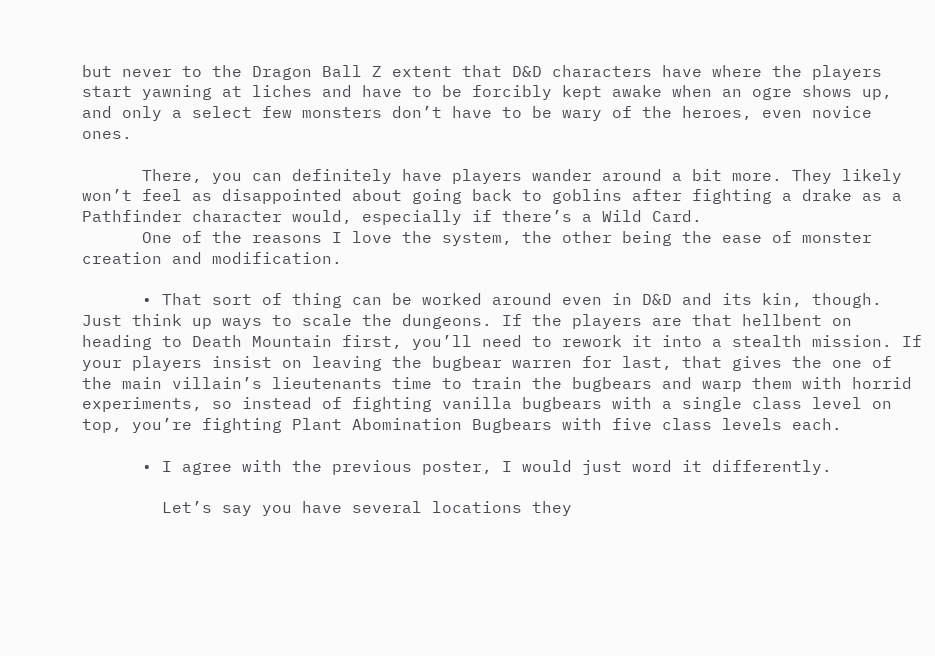but never to the Dragon Ball Z extent that D&D characters have where the players start yawning at liches and have to be forcibly kept awake when an ogre shows up, and only a select few monsters don’t have to be wary of the heroes, even novice ones.

      There, you can definitely have players wander around a bit more. They likely won’t feel as disappointed about going back to goblins after fighting a drake as a Pathfinder character would, especially if there’s a Wild Card.
      One of the reasons I love the system, the other being the ease of monster creation and modification.

      • That sort of thing can be worked around even in D&D and its kin, though. Just think up ways to scale the dungeons. If the players are that hellbent on heading to Death Mountain first, you’ll need to rework it into a stealth mission. If your players insist on leaving the bugbear warren for last, that gives the one of the main villain’s lieutenants time to train the bugbears and warp them with horrid experiments, so instead of fighting vanilla bugbears with a single class level on top, you’re fighting Plant Abomination Bugbears with five class levels each.

      • I agree with the previous poster, I would just word it differently.

        Let’s say you have several locations they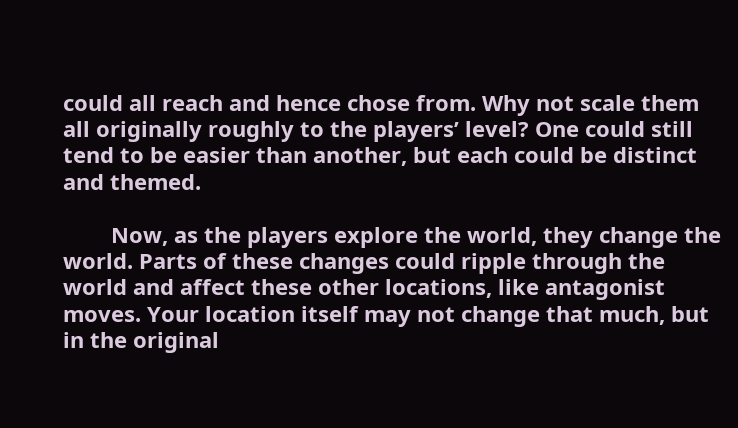could all reach and hence chose from. Why not scale them all originally roughly to the players’ level? One could still tend to be easier than another, but each could be distinct and themed.

        Now, as the players explore the world, they change the world. Parts of these changes could ripple through the world and affect these other locations, like antagonist moves. Your location itself may not change that much, but in the original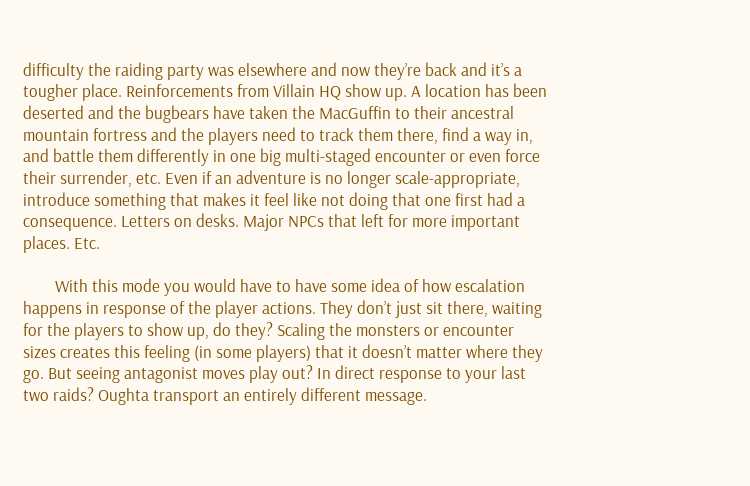difficulty the raiding party was elsewhere and now they’re back and it’s a tougher place. Reinforcements from Villain HQ show up. A location has been deserted and the bugbears have taken the MacGuffin to their ancestral mountain fortress and the players need to track them there, find a way in, and battle them differently in one big multi-staged encounter or even force their surrender, etc. Even if an adventure is no longer scale-appropriate, introduce something that makes it feel like not doing that one first had a consequence. Letters on desks. Major NPCs that left for more important places. Etc.

        With this mode you would have to have some idea of how escalation happens in response of the player actions. They don’t just sit there, waiting for the players to show up, do they? Scaling the monsters or encounter sizes creates this feeling (in some players) that it doesn’t matter where they go. But seeing antagonist moves play out? In direct response to your last two raids? Oughta transport an entirely different message.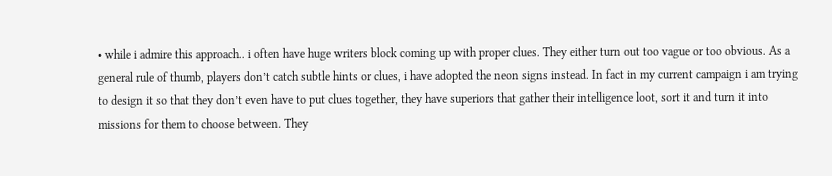• while i admire this approach.. i often have huge writers block coming up with proper clues. They either turn out too vague or too obvious. As a general rule of thumb, players don’t catch subtle hints or clues, i have adopted the neon signs instead. In fact in my current campaign i am trying to design it so that they don’t even have to put clues together, they have superiors that gather their intelligence loot, sort it and turn it into missions for them to choose between. They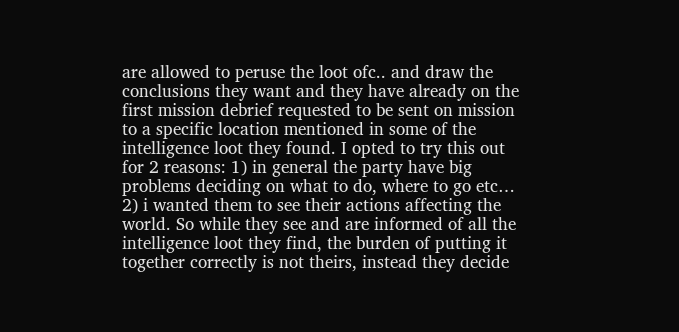are allowed to peruse the loot ofc.. and draw the conclusions they want and they have already on the first mission debrief requested to be sent on mission to a specific location mentioned in some of the intelligence loot they found. I opted to try this out for 2 reasons: 1) in general the party have big problems deciding on what to do, where to go etc… 2) i wanted them to see their actions affecting the world. So while they see and are informed of all the intelligence loot they find, the burden of putting it together correctly is not theirs, instead they decide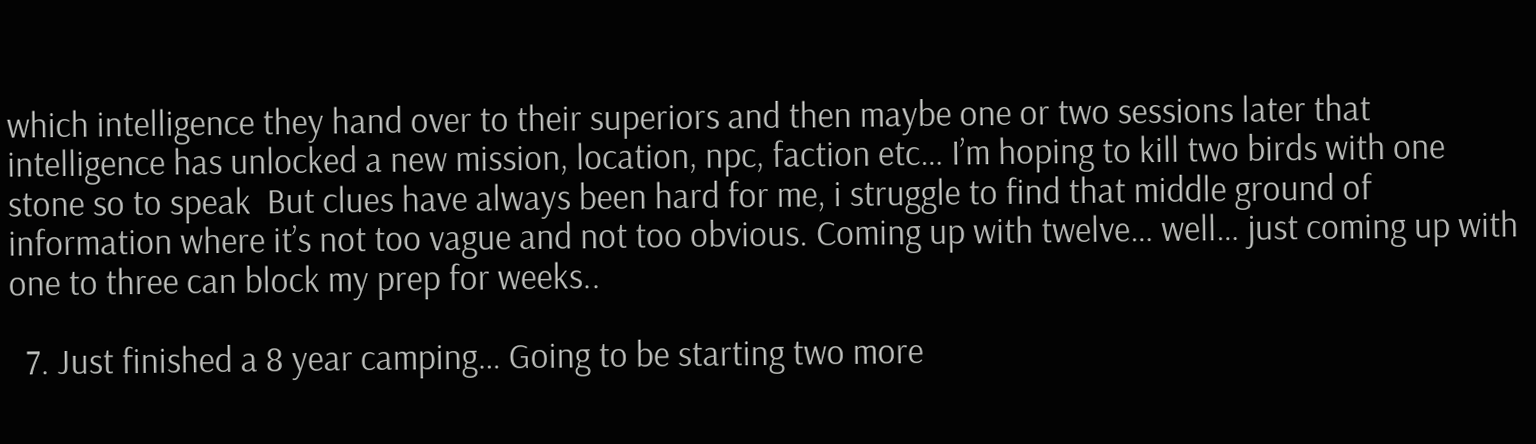which intelligence they hand over to their superiors and then maybe one or two sessions later that intelligence has unlocked a new mission, location, npc, faction etc… I’m hoping to kill two birds with one stone so to speak  But clues have always been hard for me, i struggle to find that middle ground of information where it’s not too vague and not too obvious. Coming up with twelve… well… just coming up with one to three can block my prep for weeks..

  7. Just finished a 8 year camping… Going to be starting two more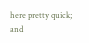here pretty quick; and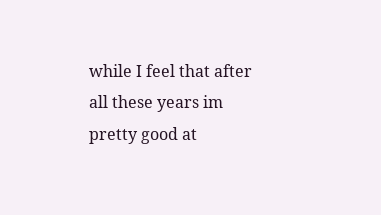while I feel that after all these years im pretty good at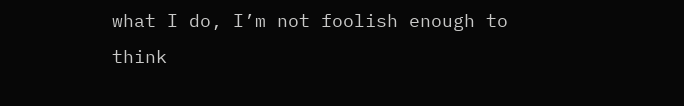what I do, I’m not foolish enough to think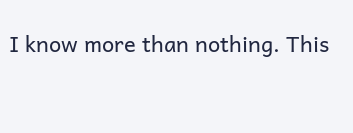I know more than nothing. This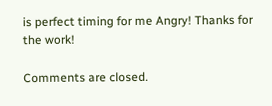is perfect timing for me Angry! Thanks for the work!

Comments are closed.